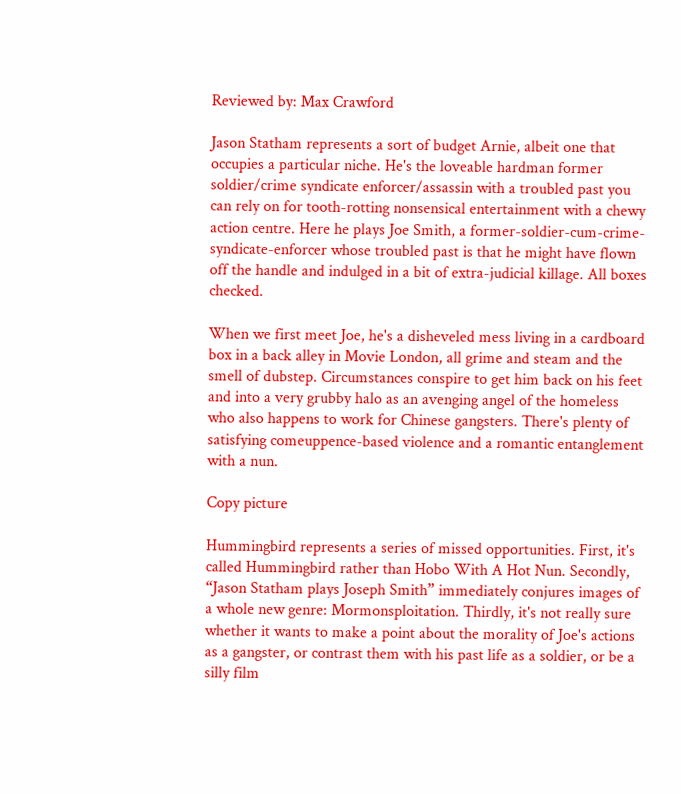Reviewed by: Max Crawford

Jason Statham represents a sort of budget Arnie, albeit one that occupies a particular niche. He's the loveable hardman former soldier/crime syndicate enforcer/assassin with a troubled past you can rely on for tooth-rotting nonsensical entertainment with a chewy action centre. Here he plays Joe Smith, a former-soldier-cum-crime-syndicate-enforcer whose troubled past is that he might have flown off the handle and indulged in a bit of extra-judicial killage. All boxes checked.

When we first meet Joe, he's a disheveled mess living in a cardboard box in a back alley in Movie London, all grime and steam and the smell of dubstep. Circumstances conspire to get him back on his feet and into a very grubby halo as an avenging angel of the homeless who also happens to work for Chinese gangsters. There's plenty of satisfying comeuppence-based violence and a romantic entanglement with a nun.

Copy picture

Hummingbird represents a series of missed opportunities. First, it's called Hummingbird rather than Hobo With A Hot Nun. Secondly, “Jason Statham plays Joseph Smith” immediately conjures images of a whole new genre: Mormonsploitation. Thirdly, it's not really sure whether it wants to make a point about the morality of Joe's actions as a gangster, or contrast them with his past life as a soldier, or be a silly film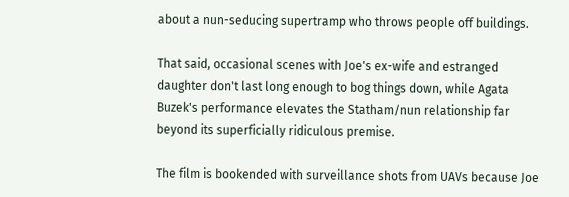about a nun-seducing supertramp who throws people off buildings.

That said, occasional scenes with Joe's ex-wife and estranged daughter don't last long enough to bog things down, while Agata Buzek's performance elevates the Statham/nun relationship far beyond its superficially ridiculous premise.

The film is bookended with surveillance shots from UAVs because Joe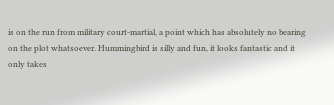is on the run from military court-martial, a point which has absolutely no bearing on the plot whatsoever. Hummingbird is silly and fun, it looks fantastic and it only takes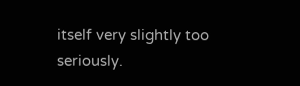itself very slightly too seriously.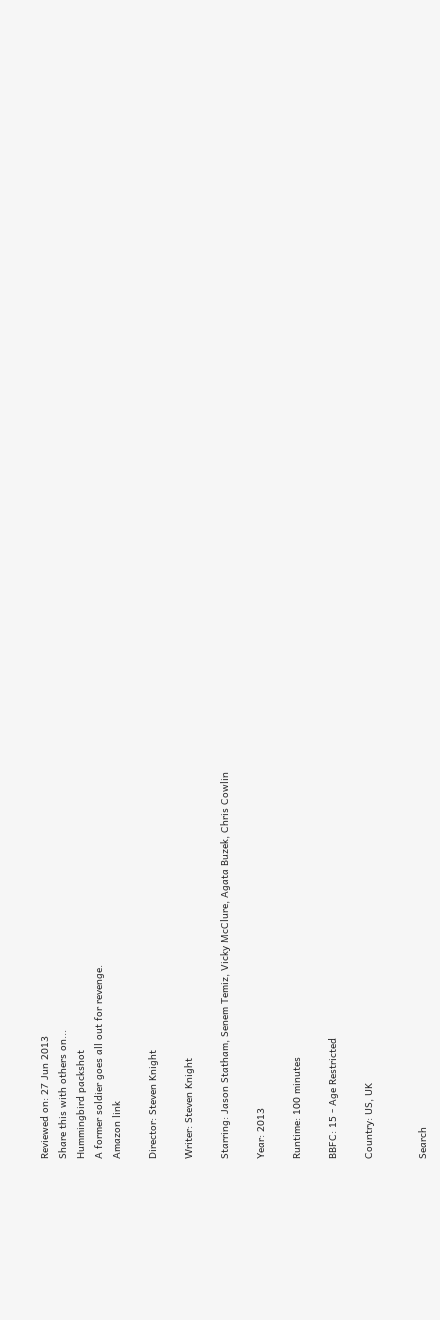Reviewed on: 27 Jun 2013
Share this with others on...
Hummingbird packshot
A former soldier goes all out for revenge.
Amazon link

Director: Steven Knight

Writer: Steven Knight

Starring: Jason Statham, Senem Temiz, Vicky McClure, Agata Buzek, Chris Cowlin

Year: 2013

Runtime: 100 minutes

BBFC: 15 - Age Restricted

Country: US, UK


Search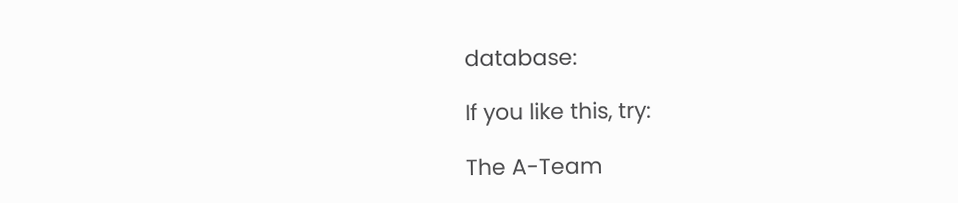database:

If you like this, try:

The A-Team